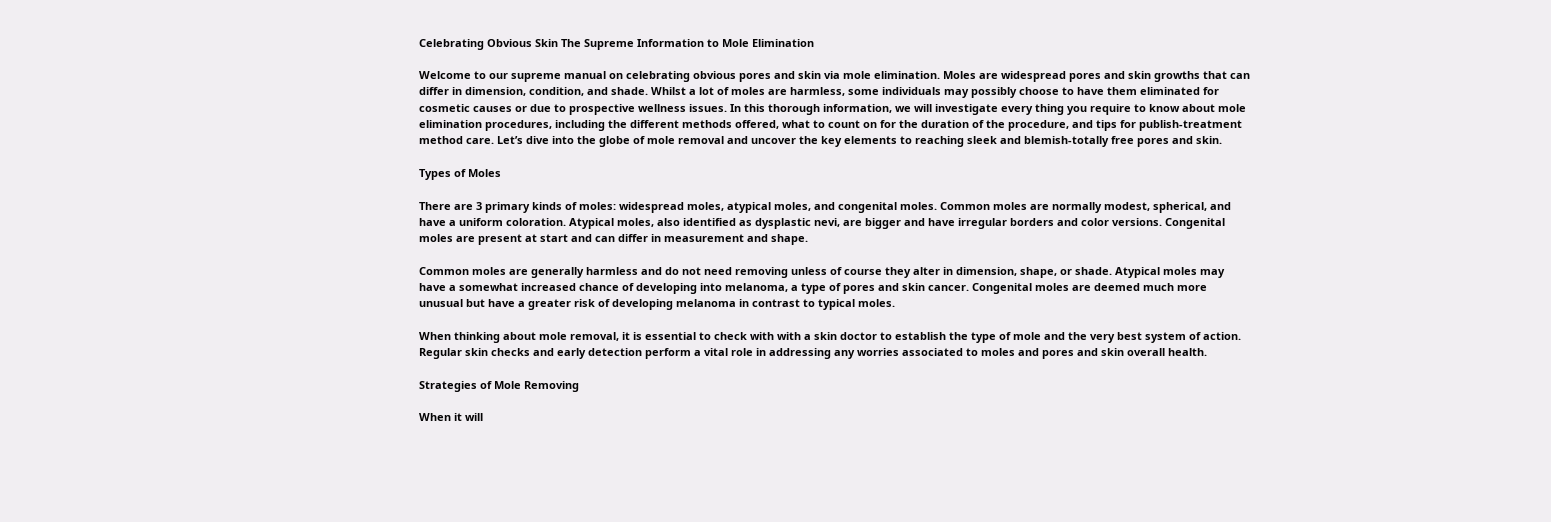Celebrating Obvious Skin The Supreme Information to Mole Elimination

Welcome to our supreme manual on celebrating obvious pores and skin via mole elimination. Moles are widespread pores and skin growths that can differ in dimension, condition, and shade. Whilst a lot of moles are harmless, some individuals may possibly choose to have them eliminated for cosmetic causes or due to prospective wellness issues. In this thorough information, we will investigate every thing you require to know about mole elimination procedures, including the different methods offered, what to count on for the duration of the procedure, and tips for publish-treatment method care. Let’s dive into the globe of mole removal and uncover the key elements to reaching sleek and blemish-totally free pores and skin.

Types of Moles

There are 3 primary kinds of moles: widespread moles, atypical moles, and congenital moles. Common moles are normally modest, spherical, and have a uniform coloration. Atypical moles, also identified as dysplastic nevi, are bigger and have irregular borders and color versions. Congenital moles are present at start and can differ in measurement and shape.

Common moles are generally harmless and do not need removing unless of course they alter in dimension, shape, or shade. Atypical moles may have a somewhat increased chance of developing into melanoma, a type of pores and skin cancer. Congenital moles are deemed much more unusual but have a greater risk of developing melanoma in contrast to typical moles.

When thinking about mole removal, it is essential to check with with a skin doctor to establish the type of mole and the very best system of action. Regular skin checks and early detection perform a vital role in addressing any worries associated to moles and pores and skin overall health.

Strategies of Mole Removing

When it will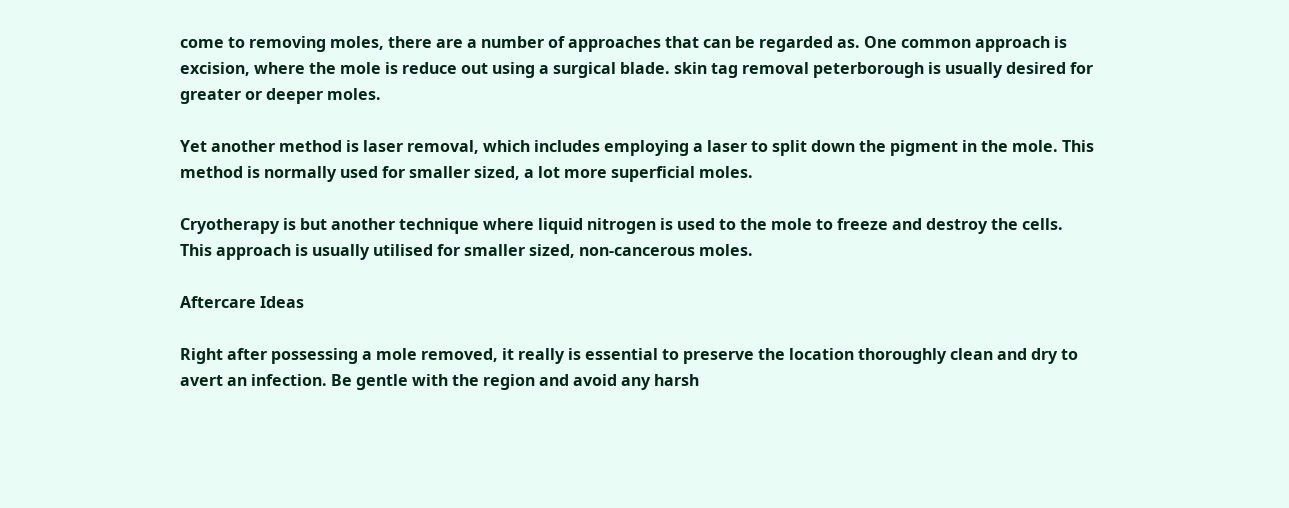come to removing moles, there are a number of approaches that can be regarded as. One common approach is excision, where the mole is reduce out using a surgical blade. skin tag removal peterborough is usually desired for greater or deeper moles.

Yet another method is laser removal, which includes employing a laser to split down the pigment in the mole. This method is normally used for smaller sized, a lot more superficial moles.

Cryotherapy is but another technique where liquid nitrogen is used to the mole to freeze and destroy the cells. This approach is usually utilised for smaller sized, non-cancerous moles.

Aftercare Ideas

Right after possessing a mole removed, it really is essential to preserve the location thoroughly clean and dry to avert an infection. Be gentle with the region and avoid any harsh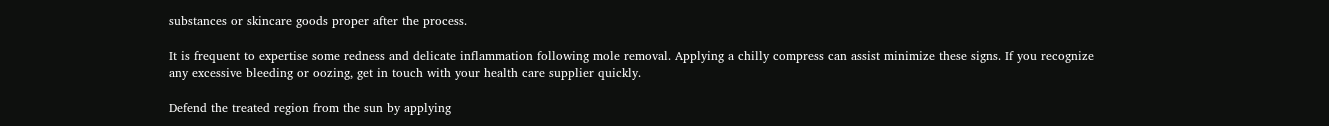substances or skincare goods proper after the process.

It is frequent to expertise some redness and delicate inflammation following mole removal. Applying a chilly compress can assist minimize these signs. If you recognize any excessive bleeding or oozing, get in touch with your health care supplier quickly.

Defend the treated region from the sun by applying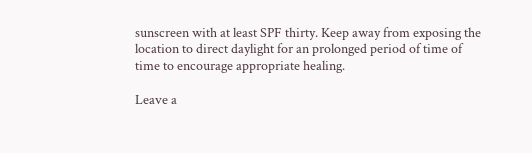sunscreen with at least SPF thirty. Keep away from exposing the location to direct daylight for an prolonged period of time of time to encourage appropriate healing.

Leave a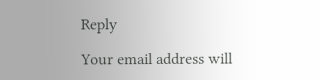Reply

Your email address will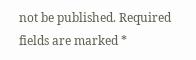not be published. Required fields are marked *